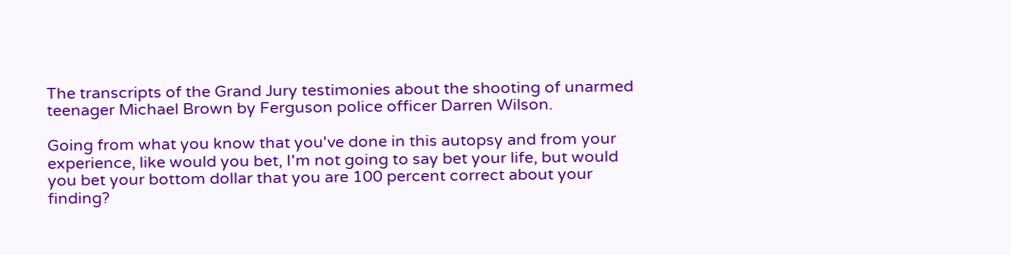The transcripts of the Grand Jury testimonies about the shooting of unarmed teenager Michael Brown by Ferguson police officer Darren Wilson.

Going from what you know that you've done in this autopsy and from your experience, like would you bet, I'm not going to say bet your life, but would you bet your bottom dollar that you are 100 percent correct about your finding?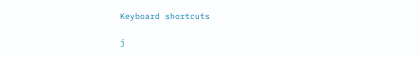Keyboard shortcuts

j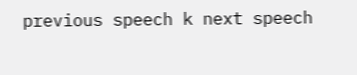previous speech k next speech